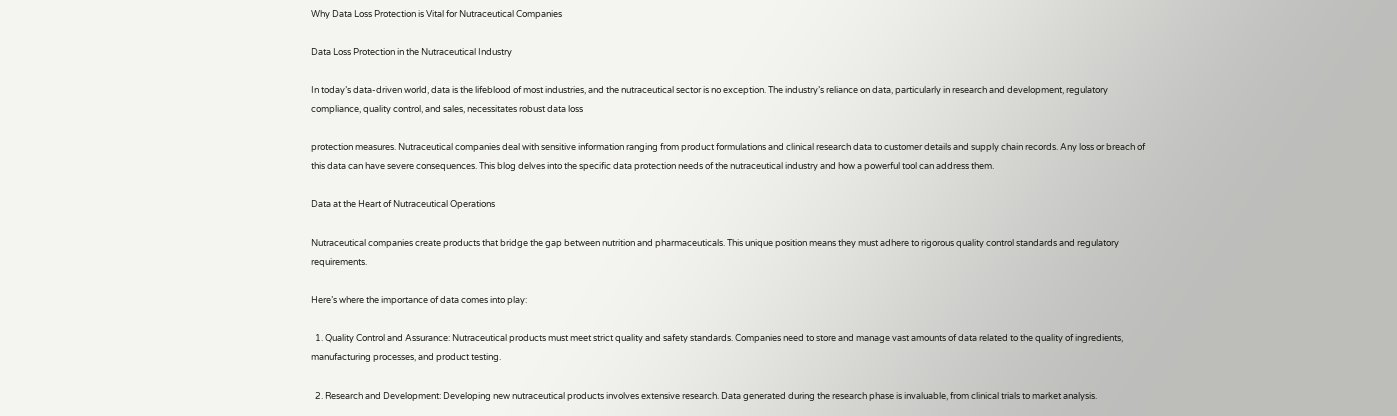Why Data Loss Protection is Vital for Nutraceutical Companies

Data Loss Protection in the Nutraceutical Industry

In today’s data-driven world, data is the lifeblood of most industries, and the nutraceutical sector is no exception. The industry’s reliance on data, particularly in research and development, regulatory compliance, quality control, and sales, necessitates robust data loss

protection measures. Nutraceutical companies deal with sensitive information ranging from product formulations and clinical research data to customer details and supply chain records. Any loss or breach of this data can have severe consequences. This blog delves into the specific data protection needs of the nutraceutical industry and how a powerful tool can address them.

Data at the Heart of Nutraceutical Operations

Nutraceutical companies create products that bridge the gap between nutrition and pharmaceuticals. This unique position means they must adhere to rigorous quality control standards and regulatory requirements.

Here’s where the importance of data comes into play:

  1. Quality Control and Assurance: Nutraceutical products must meet strict quality and safety standards. Companies need to store and manage vast amounts of data related to the quality of ingredients, manufacturing processes, and product testing.

  2. Research and Development: Developing new nutraceutical products involves extensive research. Data generated during the research phase is invaluable, from clinical trials to market analysis.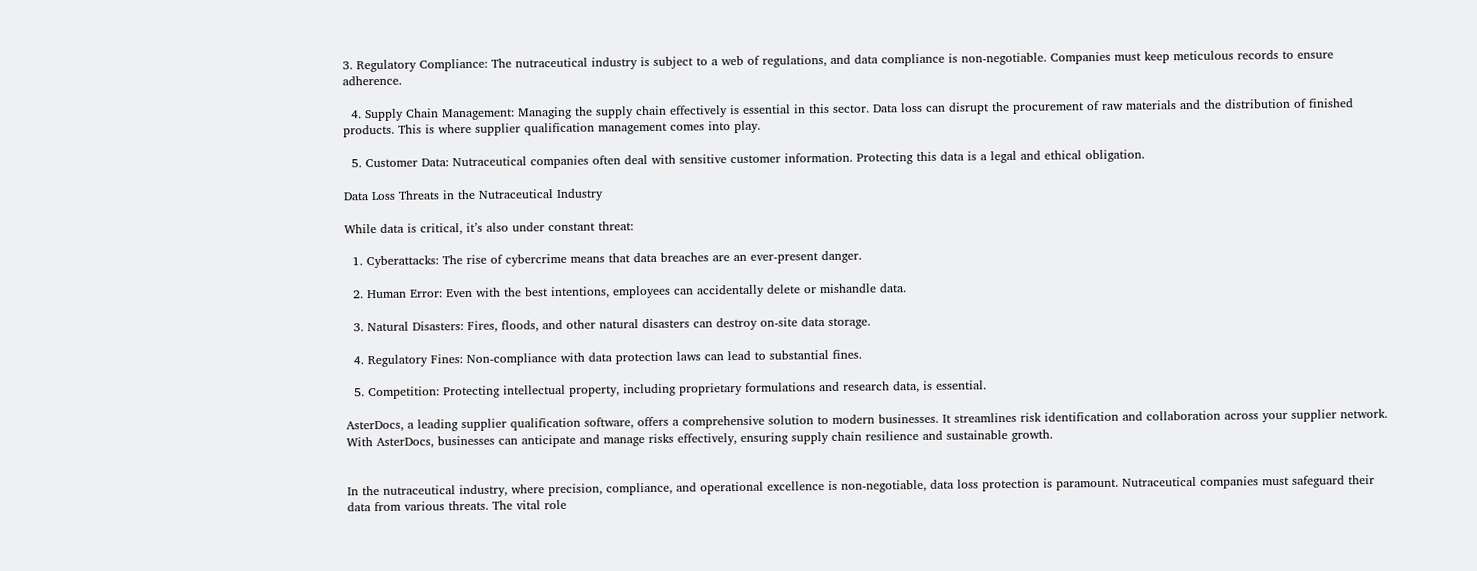3. Regulatory Compliance: The nutraceutical industry is subject to a web of regulations, and data compliance is non-negotiable. Companies must keep meticulous records to ensure adherence.

  4. Supply Chain Management: Managing the supply chain effectively is essential in this sector. Data loss can disrupt the procurement of raw materials and the distribution of finished products. This is where supplier qualification management comes into play.

  5. Customer Data: Nutraceutical companies often deal with sensitive customer information. Protecting this data is a legal and ethical obligation.

Data Loss Threats in the Nutraceutical Industry

While data is critical, it’s also under constant threat:

  1. Cyberattacks: The rise of cybercrime means that data breaches are an ever-present danger.

  2. Human Error: Even with the best intentions, employees can accidentally delete or mishandle data.

  3. Natural Disasters: Fires, floods, and other natural disasters can destroy on-site data storage.

  4. Regulatory Fines: Non-compliance with data protection laws can lead to substantial fines.

  5. Competition: Protecting intellectual property, including proprietary formulations and research data, is essential.

AsterDocs, a leading supplier qualification software, offers a comprehensive solution to modern businesses. It streamlines risk identification and collaboration across your supplier network. With AsterDocs, businesses can anticipate and manage risks effectively, ensuring supply chain resilience and sustainable growth.


In the nutraceutical industry, where precision, compliance, and operational excellence is non-negotiable, data loss protection is paramount. Nutraceutical companies must safeguard their data from various threats. The vital role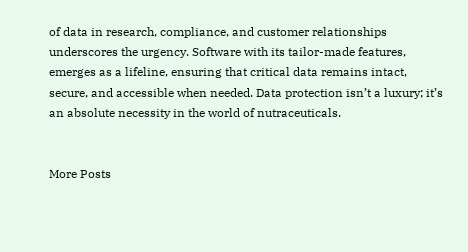of data in research, compliance, and customer relationships underscores the urgency. Software with its tailor-made features, emerges as a lifeline, ensuring that critical data remains intact, secure, and accessible when needed. Data protection isn’t a luxury; it’s an absolute necessity in the world of nutraceuticals.


More Posts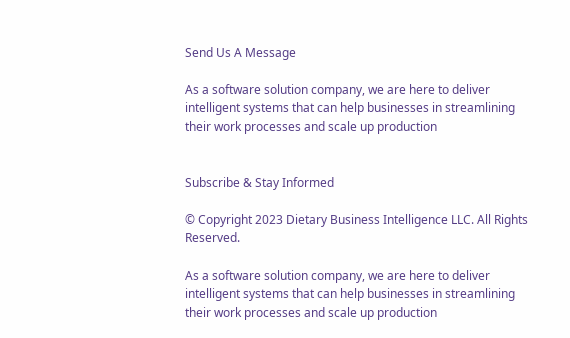Send Us A Message

As a software solution company, we are here to deliver intelligent systems that can help businesses in streamlining their work processes and scale up production


Subscribe & Stay Informed

© Copyright 2023 Dietary Business Intelligence LLC. All Rights Reserved.

As a software solution company, we are here to deliver intelligent systems that can help businesses in streamlining their work processes and scale up production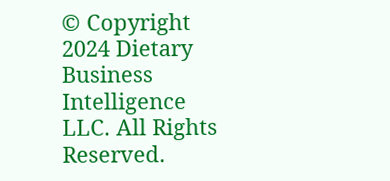© Copyright 2024 Dietary Business Intelligence LLC. All Rights Reserved.